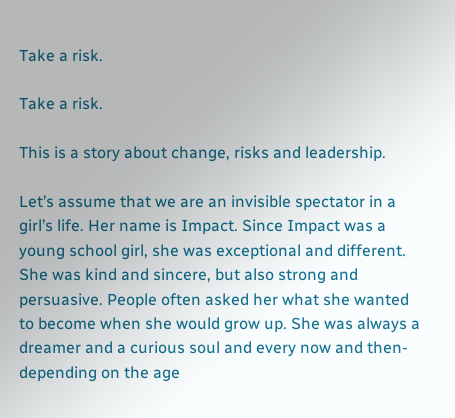Take a risk.

Take a risk.

This is a story about change, risks and leadership.

Let’s assume that we are an invisible spectator in a girl’s life. Her name is Impact. Since Impact was a young school girl, she was exceptional and different. She was kind and sincere, but also strong and persuasive. People often asked her what she wanted to become when she would grow up. She was always a dreamer and a curious soul and every now and then- depending on the age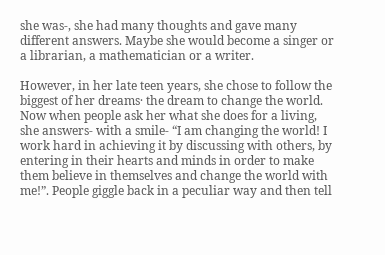she was-, she had many thoughts and gave many different answers. Maybe she would become a singer or a librarian, a mathematician or a writer.

However, in her late teen years, she chose to follow the biggest of her dreams· the dream to change the world. Now when people ask her what she does for a living, she answers- with a smile- “I am changing the world! I work hard in achieving it by discussing with others, by entering in their hearts and minds in order to make them believe in themselves and change the world with me!”. People giggle back in a peculiar way and then tell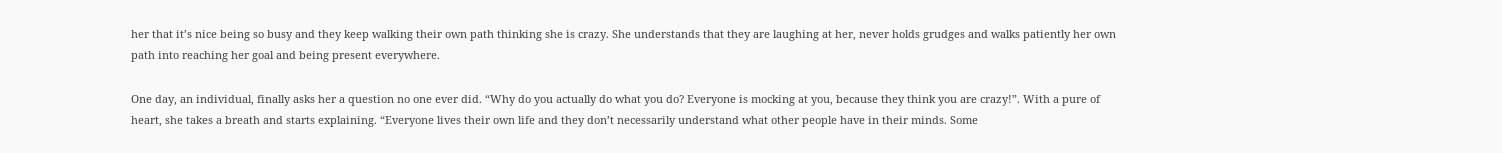her that it’s nice being so busy and they keep walking their own path thinking she is crazy. She understands that they are laughing at her, never holds grudges and walks patiently her own path into reaching her goal and being present everywhere.

One day, an individual, finally asks her a question no one ever did. “Why do you actually do what you do? Everyone is mocking at you, because they think you are crazy!”. With a pure of heart, she takes a breath and starts explaining. “Everyone lives their own life and they don’t necessarily understand what other people have in their minds. Some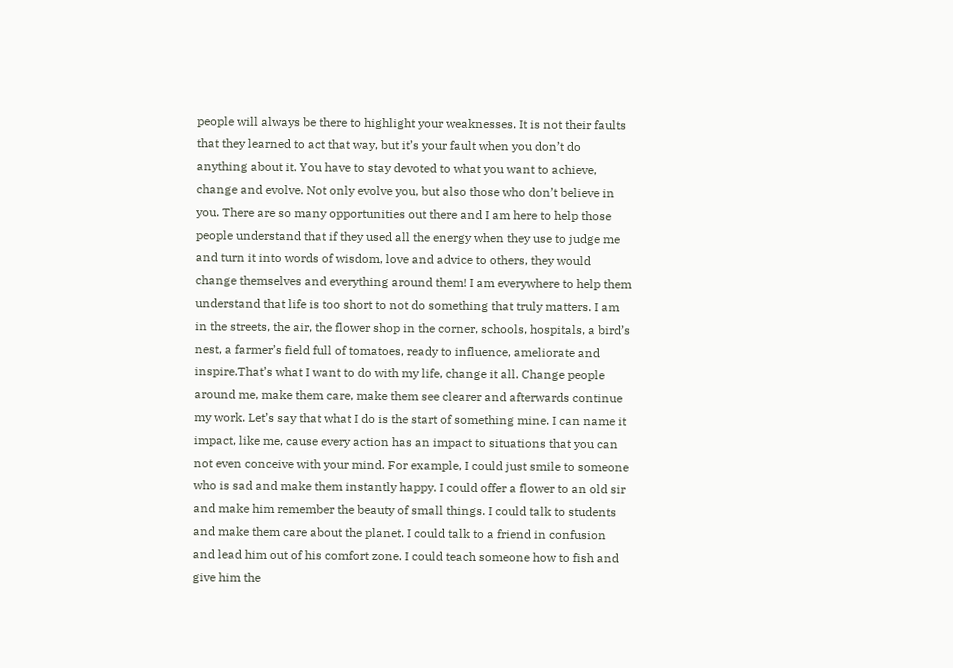people will always be there to highlight your weaknesses. It is not their faults that they learned to act that way, but it’s your fault when you don’t do anything about it. You have to stay devoted to what you want to achieve, change and evolve. Not only evolve you, but also those who don’t believe in you. There are so many opportunities out there and I am here to help those people understand that if they used all the energy when they use to judge me and turn it into words of wisdom, love and advice to others, they would change themselves and everything around them! I am everywhere to help them understand that life is too short to not do something that truly matters. I am in the streets, the air, the flower shop in the corner, schools, hospitals, a bird’s nest, a farmer’s field full of tomatoes, ready to influence, ameliorate and inspire.That’s what I want to do with my life, change it all. Change people around me, make them care, make them see clearer and afterwards continue my work. Let’s say that what I do is the start of something mine. I can name it impact, like me, cause every action has an impact to situations that you can not even conceive with your mind. For example, I could just smile to someone who is sad and make them instantly happy. I could offer a flower to an old sir and make him remember the beauty of small things. I could talk to students and make them care about the planet. I could talk to a friend in confusion and lead him out of his comfort zone. I could teach someone how to fish and give him the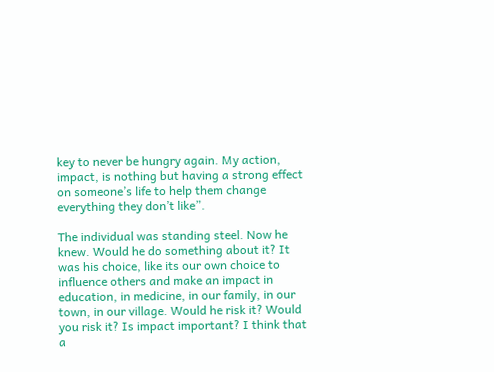key to never be hungry again. My action, impact, is nothing but having a strong effect on someone’s life to help them change everything they don’t like”.

The individual was standing steel. Now he knew. Would he do something about it? It was his choice, like its our own choice to influence others and make an impact in education, in medicine, in our family, in our town, in our village. Would he risk it? Would you risk it? Is impact important? I think that a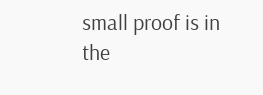small proof is in the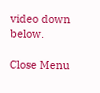video down below.

Close Menu